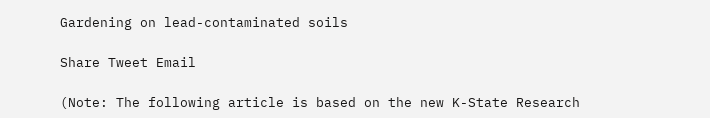Gardening on lead-contaminated soils

Share Tweet Email

(Note: The following article is based on the new K-State Research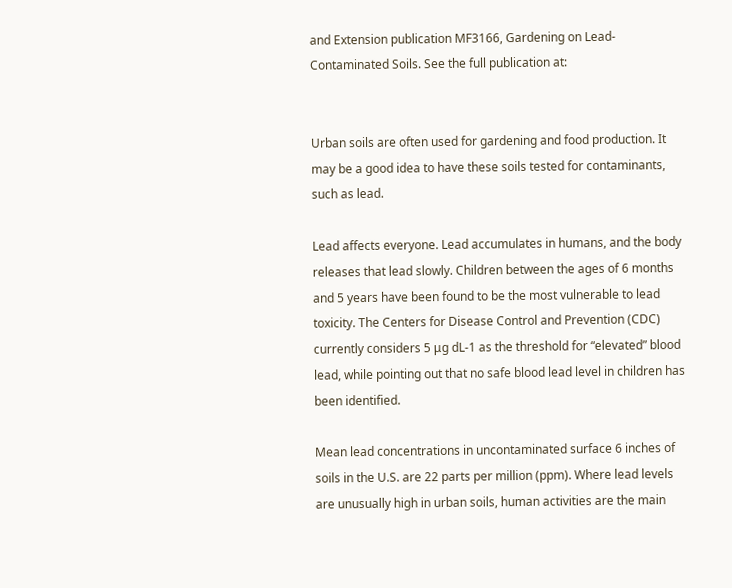and Extension publication MF3166, Gardening on Lead-Contaminated Soils. See the full publication at:


Urban soils are often used for gardening and food production. It may be a good idea to have these soils tested for contaminants, such as lead.

Lead affects everyone. Lead accumulates in humans, and the body releases that lead slowly. Children between the ages of 6 months and 5 years have been found to be the most vulnerable to lead toxicity. The Centers for Disease Control and Prevention (CDC) currently considers 5 μg dL-1 as the threshold for “elevated” blood lead, while pointing out that no safe blood lead level in children has been identified.

Mean lead concentrations in uncontaminated surface 6 inches of soils in the U.S. are 22 parts per million (ppm). Where lead levels are unusually high in urban soils, human activities are the main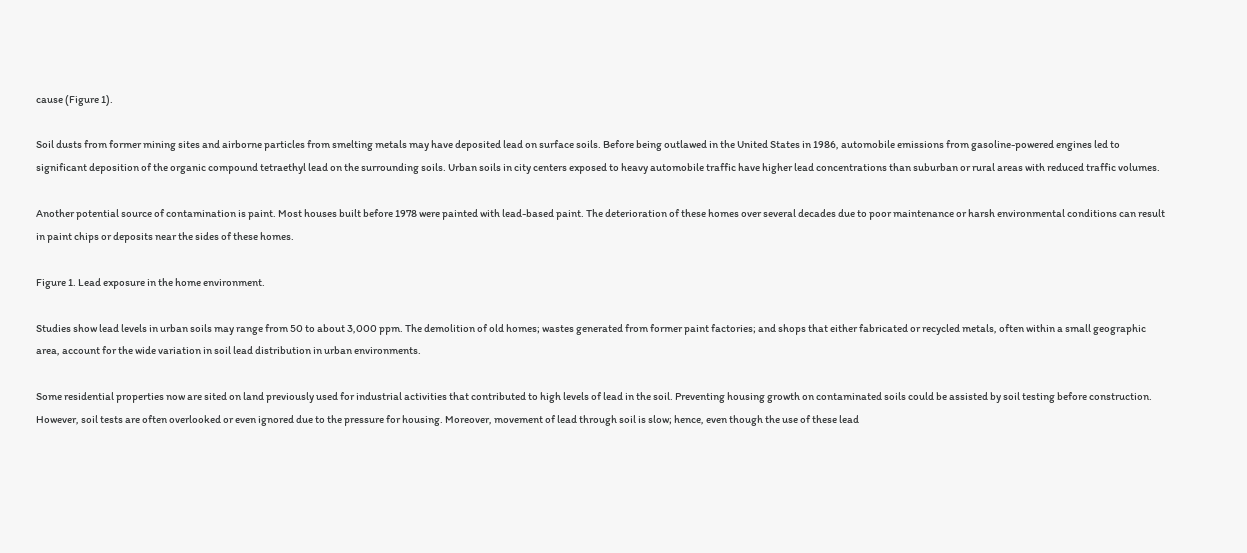cause (Figure 1).

Soil dusts from former mining sites and airborne particles from smelting metals may have deposited lead on surface soils. Before being outlawed in the United States in 1986, automobile emissions from gasoline-powered engines led to significant deposition of the organic compound tetraethyl lead on the surrounding soils. Urban soils in city centers exposed to heavy automobile traffic have higher lead concentrations than suburban or rural areas with reduced traffic volumes.

Another potential source of contamination is paint. Most houses built before 1978 were painted with lead-based paint. The deterioration of these homes over several decades due to poor maintenance or harsh environmental conditions can result in paint chips or deposits near the sides of these homes.

Figure 1. Lead exposure in the home environment.

Studies show lead levels in urban soils may range from 50 to about 3,000 ppm. The demolition of old homes; wastes generated from former paint factories; and shops that either fabricated or recycled metals, often within a small geographic area, account for the wide variation in soil lead distribution in urban environments.

Some residential properties now are sited on land previously used for industrial activities that contributed to high levels of lead in the soil. Preventing housing growth on contaminated soils could be assisted by soil testing before construction. However, soil tests are often overlooked or even ignored due to the pressure for housing. Moreover, movement of lead through soil is slow; hence, even though the use of these lead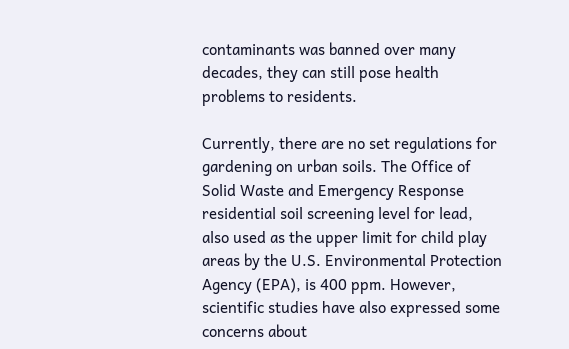contaminants was banned over many decades, they can still pose health problems to residents.

Currently, there are no set regulations for gardening on urban soils. The Office of Solid Waste and Emergency Response residential soil screening level for lead, also used as the upper limit for child play areas by the U.S. Environmental Protection Agency (EPA), is 400 ppm. However, scientific studies have also expressed some concerns about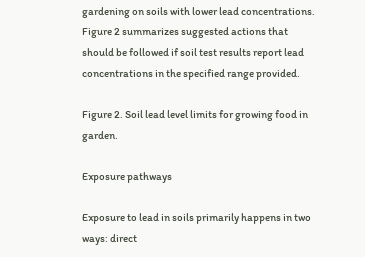gardening on soils with lower lead concentrations. Figure 2 summarizes suggested actions that should be followed if soil test results report lead concentrations in the specified range provided.

Figure 2. Soil lead level limits for growing food in garden.

Exposure pathways

Exposure to lead in soils primarily happens in two ways: direct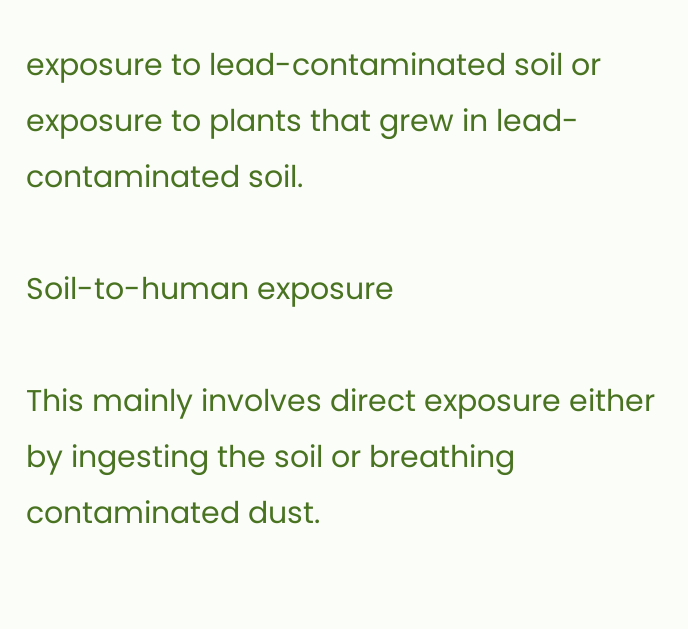exposure to lead-contaminated soil or exposure to plants that grew in lead-contaminated soil.

Soil-to-human exposure

This mainly involves direct exposure either by ingesting the soil or breathing contaminated dust.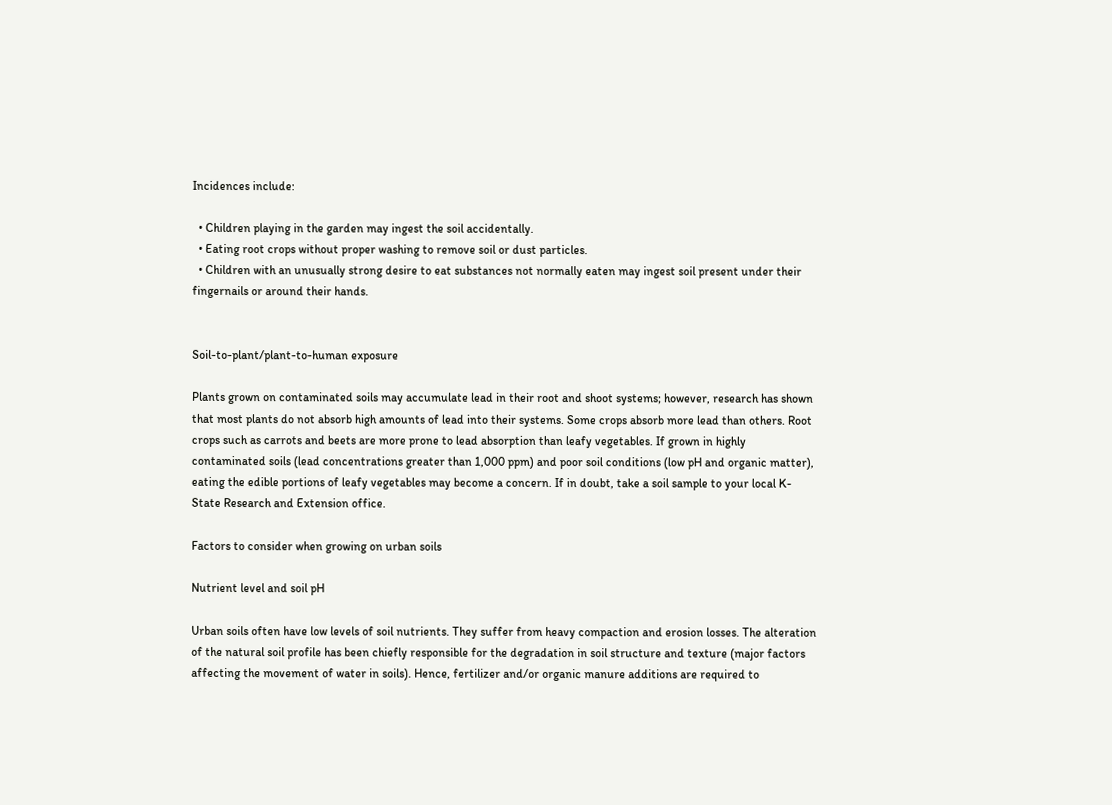Incidences include:

  • Children playing in the garden may ingest the soil accidentally.
  • Eating root crops without proper washing to remove soil or dust particles.
  • Children with an unusually strong desire to eat substances not normally eaten may ingest soil present under their fingernails or around their hands.


Soil-to-plant/plant-to-human exposure

Plants grown on contaminated soils may accumulate lead in their root and shoot systems; however, research has shown that most plants do not absorb high amounts of lead into their systems. Some crops absorb more lead than others. Root crops such as carrots and beets are more prone to lead absorption than leafy vegetables. If grown in highly contaminated soils (lead concentrations greater than 1,000 ppm) and poor soil conditions (low pH and organic matter), eating the edible portions of leafy vegetables may become a concern. If in doubt, take a soil sample to your local K-State Research and Extension office.

Factors to consider when growing on urban soils

Nutrient level and soil pH

Urban soils often have low levels of soil nutrients. They suffer from heavy compaction and erosion losses. The alteration of the natural soil profile has been chiefly responsible for the degradation in soil structure and texture (major factors affecting the movement of water in soils). Hence, fertilizer and/or organic manure additions are required to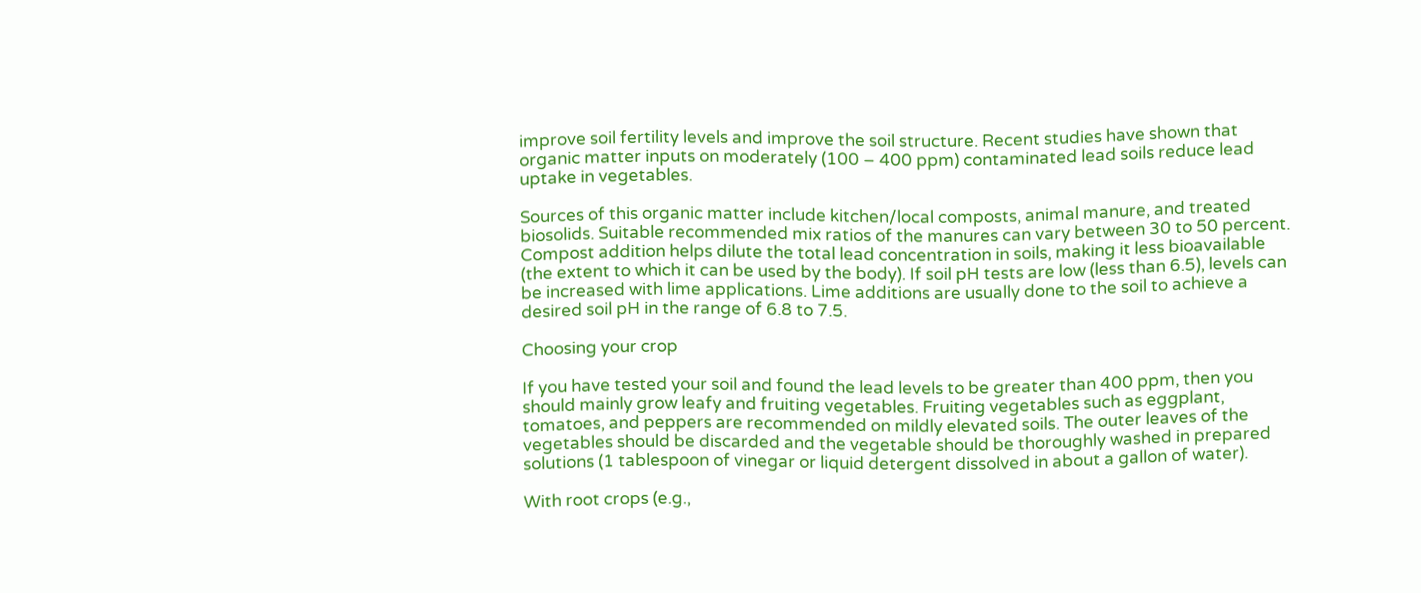improve soil fertility levels and improve the soil structure. Recent studies have shown that organic matter inputs on moderately (100 – 400 ppm) contaminated lead soils reduce lead uptake in vegetables.

Sources of this organic matter include kitchen/local composts, animal manure, and treated biosolids. Suitable recommended mix ratios of the manures can vary between 30 to 50 percent. Compost addition helps dilute the total lead concentration in soils, making it less bioavailable (the extent to which it can be used by the body). If soil pH tests are low (less than 6.5), levels can be increased with lime applications. Lime additions are usually done to the soil to achieve a desired soil pH in the range of 6.8 to 7.5.

Choosing your crop

If you have tested your soil and found the lead levels to be greater than 400 ppm, then you should mainly grow leafy and fruiting vegetables. Fruiting vegetables such as eggplant, tomatoes, and peppers are recommended on mildly elevated soils. The outer leaves of the vegetables should be discarded and the vegetable should be thoroughly washed in prepared solutions (1 tablespoon of vinegar or liquid detergent dissolved in about a gallon of water).

With root crops (e.g.,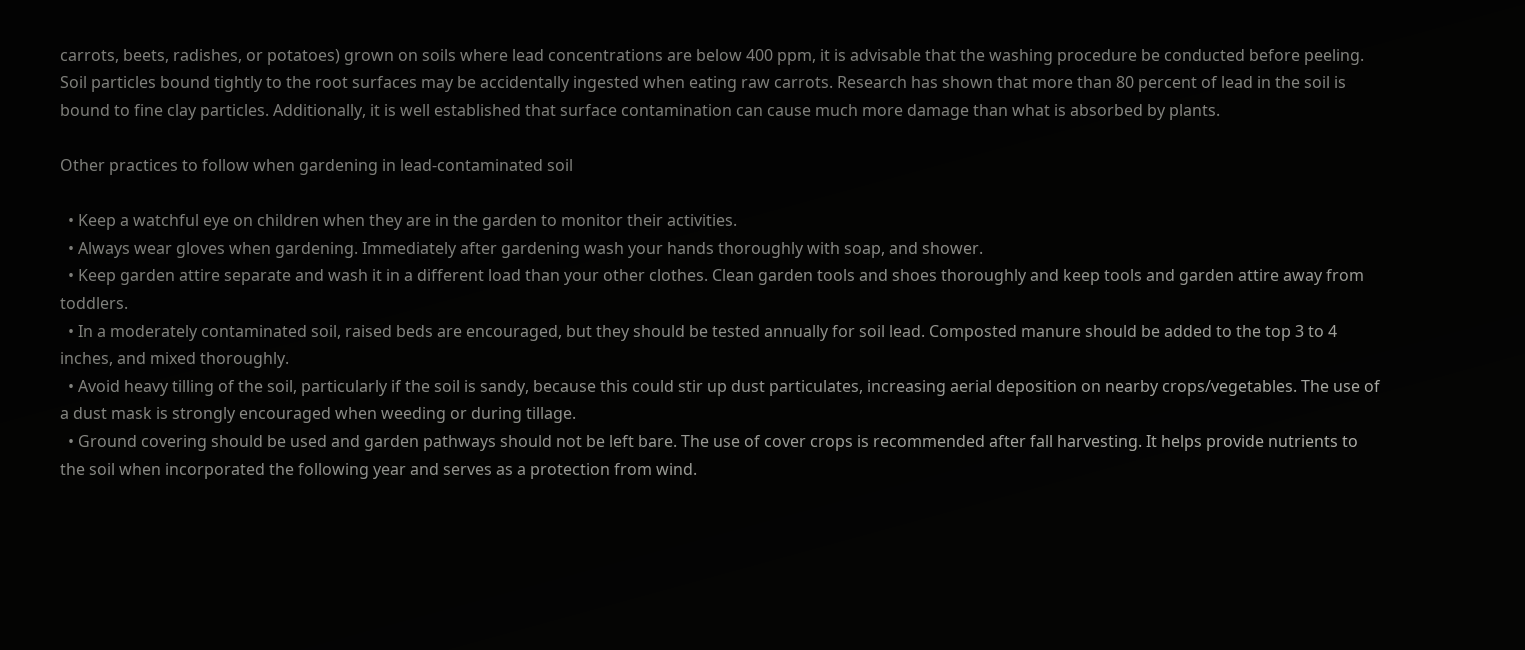carrots, beets, radishes, or potatoes) grown on soils where lead concentrations are below 400 ppm, it is advisable that the washing procedure be conducted before peeling. Soil particles bound tightly to the root surfaces may be accidentally ingested when eating raw carrots. Research has shown that more than 80 percent of lead in the soil is bound to fine clay particles. Additionally, it is well established that surface contamination can cause much more damage than what is absorbed by plants.

Other practices to follow when gardening in lead-contaminated soil

  • Keep a watchful eye on children when they are in the garden to monitor their activities.
  • Always wear gloves when gardening. Immediately after gardening wash your hands thoroughly with soap, and shower.
  • Keep garden attire separate and wash it in a different load than your other clothes. Clean garden tools and shoes thoroughly and keep tools and garden attire away from toddlers.
  • In a moderately contaminated soil, raised beds are encouraged, but they should be tested annually for soil lead. Composted manure should be added to the top 3 to 4 inches, and mixed thoroughly.
  • Avoid heavy tilling of the soil, particularly if the soil is sandy, because this could stir up dust particulates, increasing aerial deposition on nearby crops/vegetables. The use of a dust mask is strongly encouraged when weeding or during tillage.
  • Ground covering should be used and garden pathways should not be left bare. The use of cover crops is recommended after fall harvesting. It helps provide nutrients to the soil when incorporated the following year and serves as a protection from wind.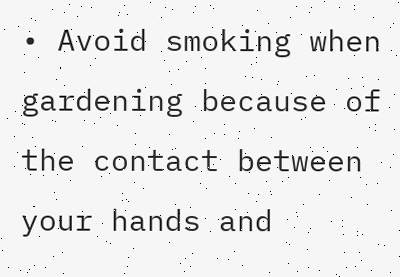• Avoid smoking when gardening because of the contact between your hands and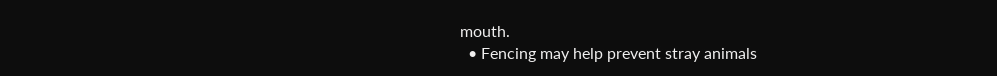mouth.
  • Fencing may help prevent stray animals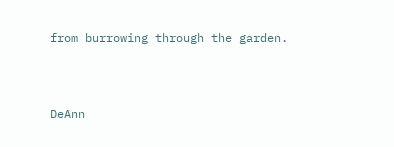from burrowing through the garden.



DeAnn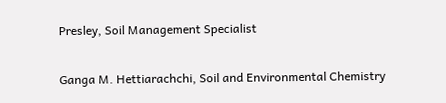Presley, Soil Management Specialist

Ganga M. Hettiarachchi, Soil and Environmental Chemistry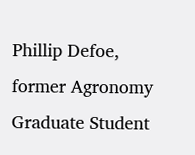Phillip Defoe, former Agronomy Graduate Student